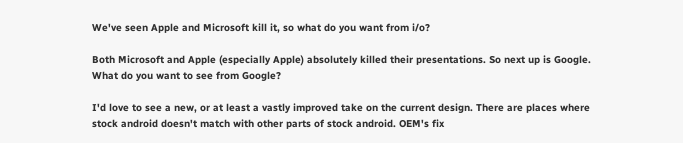We've seen Apple and Microsoft kill it, so what do you want from i/o?

Both Microsoft and Apple (especially Apple) absolutely killed their presentations. So next up is Google. What do you want to see from Google?

I'd love to see a new, or at least a vastly improved take on the current design. There are places where stock android doesn't match with other parts of stock android. OEM's fix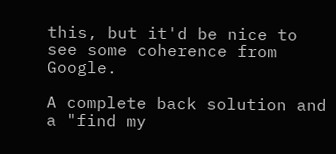this, but it'd be nice to see some coherence from Google.

A complete back solution and a "find my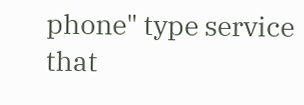phone" type service that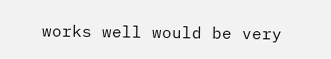works well would be very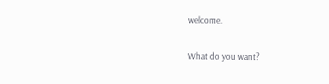welcome.

What do you want?